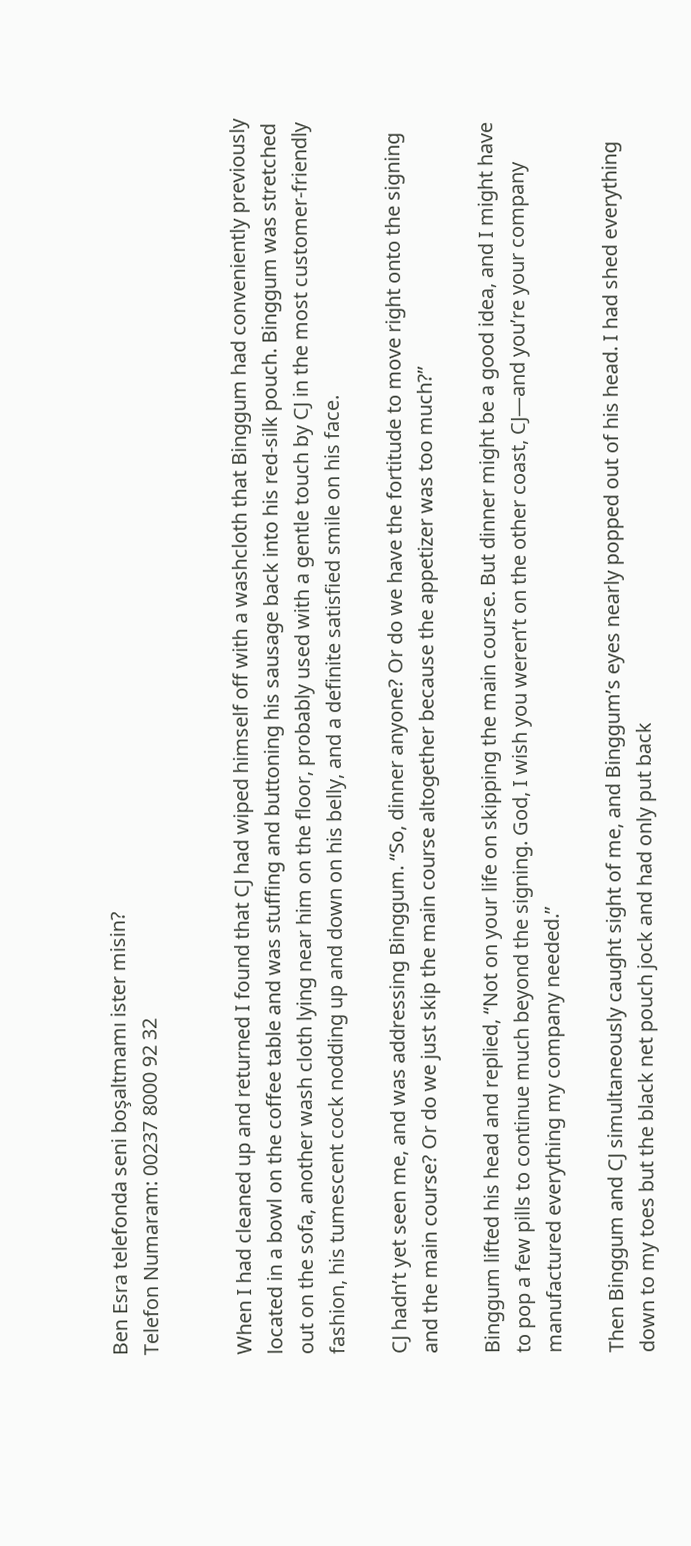Ben Esra telefonda seni boşaltmamı ister misin?
Telefon Numaram: 00237 8000 92 32


When I had cleaned up and returned I found that CJ had wiped himself off with a washcloth that Binggum had conveniently previously located in a bowl on the coffee table and was stuffing and buttoning his sausage back into his red-silk pouch. Binggum was stretched out on the sofa, another wash cloth lying near him on the floor, probably used with a gentle touch by CJ in the most customer-friendly fashion, his tumescent cock nodding up and down on his belly, and a definite satisfied smile on his face.

CJ hadn’t yet seen me, and was addressing Binggum. “So, dinner anyone? Or do we have the fortitude to move right onto the signing and the main course? Or do we just skip the main course altogether because the appetizer was too much?”

Binggum lifted his head and replied, “Not on your life on skipping the main course. But dinner might be a good idea, and I might have to pop a few pills to continue much beyond the signing. God, I wish you weren’t on the other coast, CJ—and you’re your company manufactured everything my company needed.”

Then Binggum and CJ simultaneously caught sight of me, and Binggum’s eyes nearly popped out of his head. I had shed everything down to my toes but the black net pouch jock and had only put back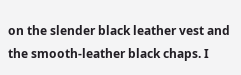on the slender black leather vest and the smooth-leather black chaps. I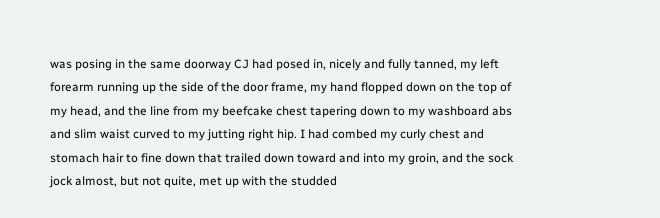was posing in the same doorway CJ had posed in, nicely and fully tanned, my left forearm running up the side of the door frame, my hand flopped down on the top of my head, and the line from my beefcake chest tapering down to my washboard abs and slim waist curved to my jutting right hip. I had combed my curly chest and stomach hair to fine down that trailed down toward and into my groin, and the sock jock almost, but not quite, met up with the studded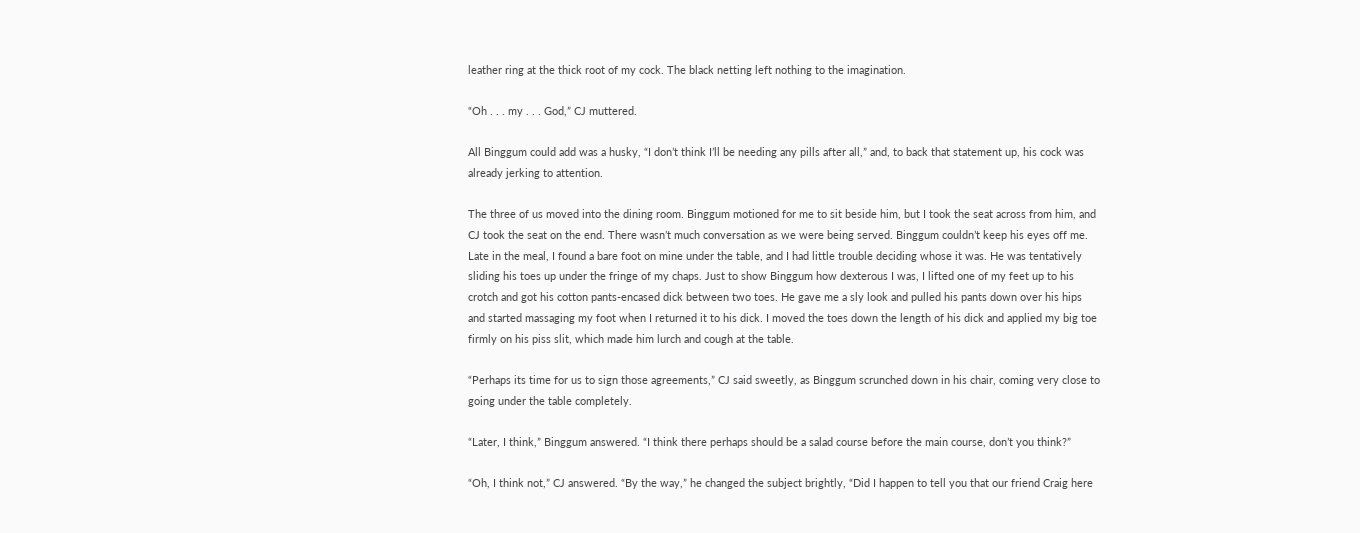leather ring at the thick root of my cock. The black netting left nothing to the imagination.

“Oh . . . my . . . God,” CJ muttered.

All Binggum could add was a husky, “I don’t think I’ll be needing any pills after all,” and, to back that statement up, his cock was already jerking to attention.

The three of us moved into the dining room. Binggum motioned for me to sit beside him, but I took the seat across from him, and CJ took the seat on the end. There wasn’t much conversation as we were being served. Binggum couldn’t keep his eyes off me. Late in the meal, I found a bare foot on mine under the table, and I had little trouble deciding whose it was. He was tentatively sliding his toes up under the fringe of my chaps. Just to show Binggum how dexterous I was, I lifted one of my feet up to his crotch and got his cotton pants-encased dick between two toes. He gave me a sly look and pulled his pants down over his hips and started massaging my foot when I returned it to his dick. I moved the toes down the length of his dick and applied my big toe firmly on his piss slit, which made him lurch and cough at the table.

“Perhaps its time for us to sign those agreements,” CJ said sweetly, as Binggum scrunched down in his chair, coming very close to going under the table completely.

“Later, I think,” Binggum answered. “I think there perhaps should be a salad course before the main course, don’t you think?”

“Oh, I think not,” CJ answered. “By the way,” he changed the subject brightly, “Did I happen to tell you that our friend Craig here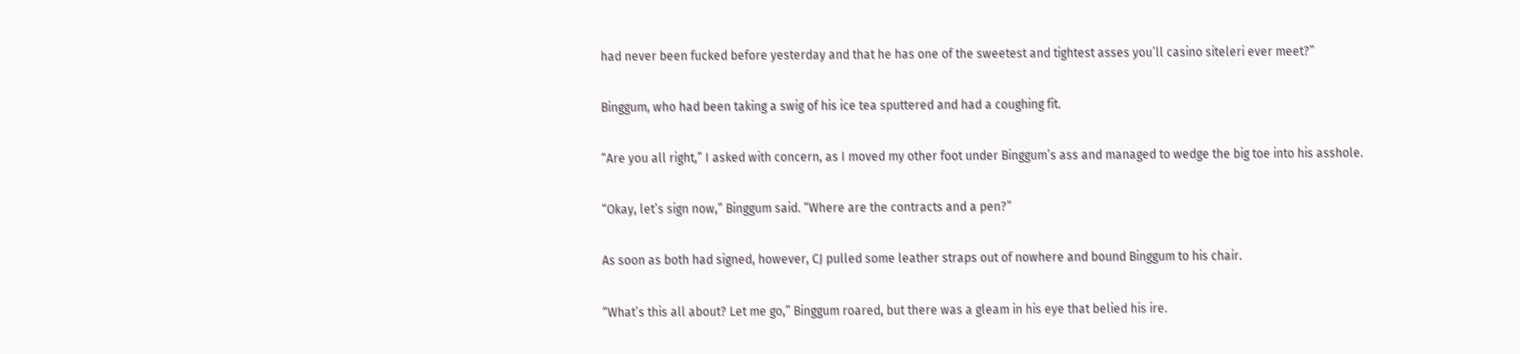had never been fucked before yesterday and that he has one of the sweetest and tightest asses you’ll casino siteleri ever meet?”

Binggum, who had been taking a swig of his ice tea sputtered and had a coughing fit.

“Are you all right,” I asked with concern, as I moved my other foot under Binggum’s ass and managed to wedge the big toe into his asshole.

“Okay, let’s sign now,” Binggum said. “Where are the contracts and a pen?”

As soon as both had signed, however, CJ pulled some leather straps out of nowhere and bound Binggum to his chair.

“What’s this all about? Let me go,” Binggum roared, but there was a gleam in his eye that belied his ire.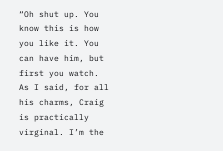“Oh shut up. You know this is how you like it. You can have him, but first you watch. As I said, for all his charms, Craig is practically virginal. I’m the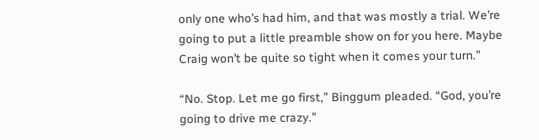only one who’s had him, and that was mostly a trial. We’re going to put a little preamble show on for you here. Maybe Craig won’t be quite so tight when it comes your turn.”

“No. Stop. Let me go first,” Binggum pleaded. “God, you’re going to drive me crazy.”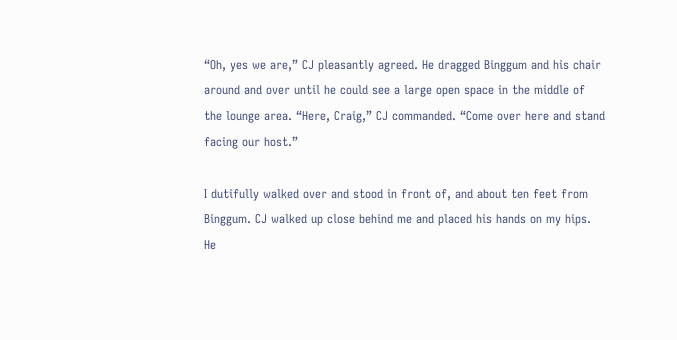“Oh, yes we are,” CJ pleasantly agreed. He dragged Binggum and his chair around and over until he could see a large open space in the middle of the lounge area. “Here, Craig,” CJ commanded. “Come over here and stand facing our host.”

I dutifully walked over and stood in front of, and about ten feet from Binggum. CJ walked up close behind me and placed his hands on my hips. He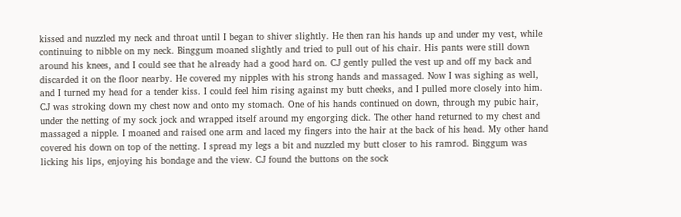kissed and nuzzled my neck and throat until I began to shiver slightly. He then ran his hands up and under my vest, while continuing to nibble on my neck. Binggum moaned slightly and tried to pull out of his chair. His pants were still down around his knees, and I could see that he already had a good hard on. CJ gently pulled the vest up and off my back and discarded it on the floor nearby. He covered my nipples with his strong hands and massaged. Now I was sighing as well, and I turned my head for a tender kiss. I could feel him rising against my butt cheeks, and I pulled more closely into him. CJ was stroking down my chest now and onto my stomach. One of his hands continued on down, through my pubic hair, under the netting of my sock jock and wrapped itself around my engorging dick. The other hand returned to my chest and massaged a nipple. I moaned and raised one arm and laced my fingers into the hair at the back of his head. My other hand covered his down on top of the netting. I spread my legs a bit and nuzzled my butt closer to his ramrod. Binggum was licking his lips, enjoying his bondage and the view. CJ found the buttons on the sock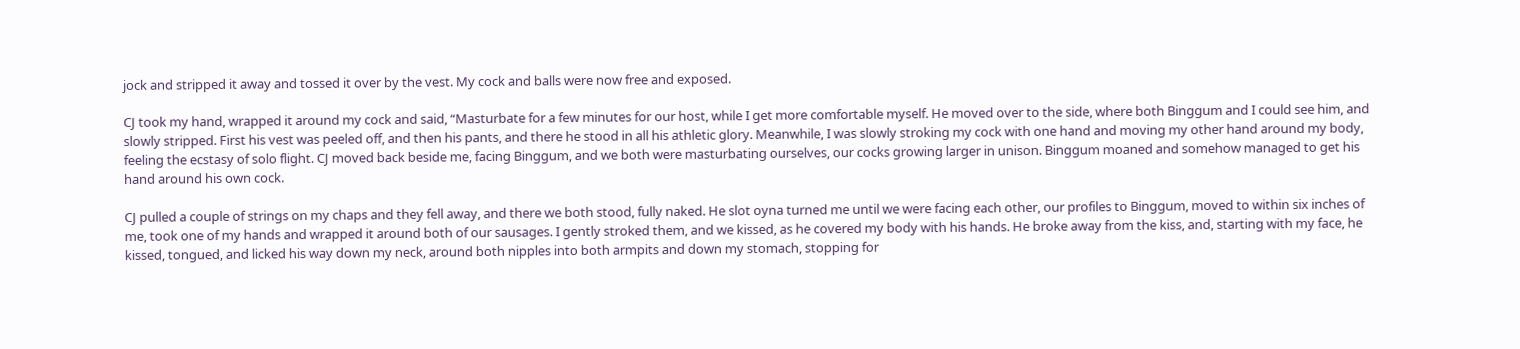jock and stripped it away and tossed it over by the vest. My cock and balls were now free and exposed.

CJ took my hand, wrapped it around my cock and said, “Masturbate for a few minutes for our host, while I get more comfortable myself. He moved over to the side, where both Binggum and I could see him, and slowly stripped. First his vest was peeled off, and then his pants, and there he stood in all his athletic glory. Meanwhile, I was slowly stroking my cock with one hand and moving my other hand around my body, feeling the ecstasy of solo flight. CJ moved back beside me, facing Binggum, and we both were masturbating ourselves, our cocks growing larger in unison. Binggum moaned and somehow managed to get his hand around his own cock.

CJ pulled a couple of strings on my chaps and they fell away, and there we both stood, fully naked. He slot oyna turned me until we were facing each other, our profiles to Binggum, moved to within six inches of me, took one of my hands and wrapped it around both of our sausages. I gently stroked them, and we kissed, as he covered my body with his hands. He broke away from the kiss, and, starting with my face, he kissed, tongued, and licked his way down my neck, around both nipples into both armpits and down my stomach, stopping for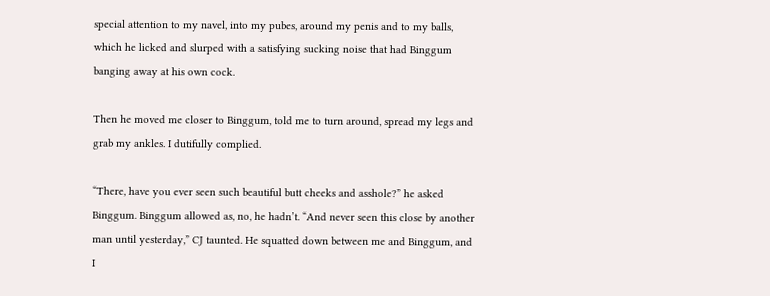special attention to my navel, into my pubes, around my penis and to my balls, which he licked and slurped with a satisfying sucking noise that had Binggum banging away at his own cock.

Then he moved me closer to Binggum, told me to turn around, spread my legs and grab my ankles. I dutifully complied.

“There, have you ever seen such beautiful butt cheeks and asshole?” he asked Binggum. Binggum allowed as, no, he hadn’t. “And never seen this close by another man until yesterday,” CJ taunted. He squatted down between me and Binggum, and I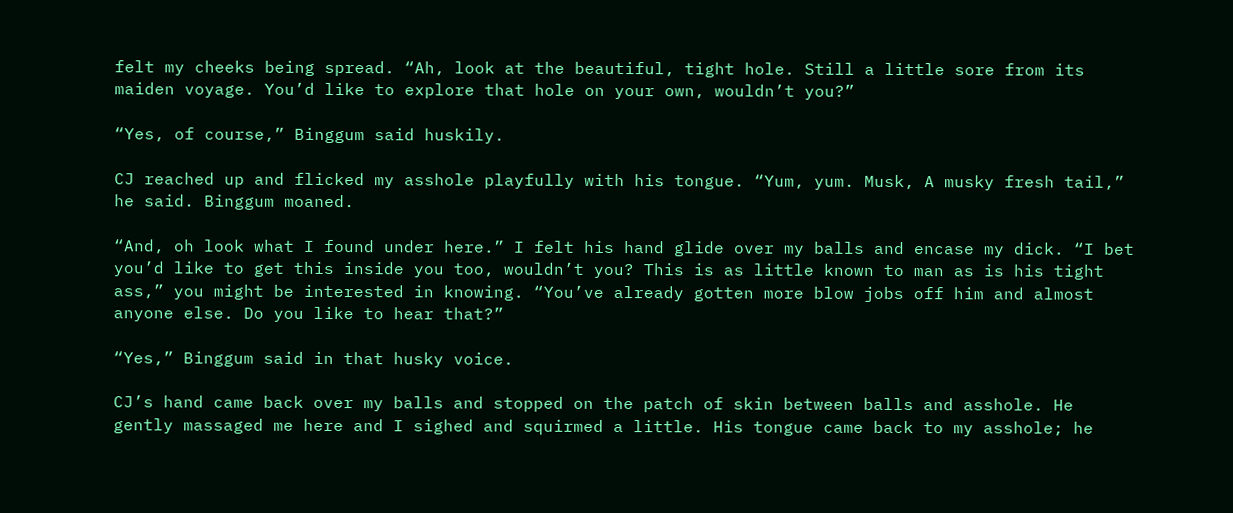felt my cheeks being spread. “Ah, look at the beautiful, tight hole. Still a little sore from its maiden voyage. You’d like to explore that hole on your own, wouldn’t you?”

“Yes, of course,” Binggum said huskily.

CJ reached up and flicked my asshole playfully with his tongue. “Yum, yum. Musk, A musky fresh tail,” he said. Binggum moaned.

“And, oh look what I found under here.” I felt his hand glide over my balls and encase my dick. “I bet you’d like to get this inside you too, wouldn’t you? This is as little known to man as is his tight ass,” you might be interested in knowing. “You’ve already gotten more blow jobs off him and almost anyone else. Do you like to hear that?”

“Yes,” Binggum said in that husky voice.

CJ’s hand came back over my balls and stopped on the patch of skin between balls and asshole. He gently massaged me here and I sighed and squirmed a little. His tongue came back to my asshole; he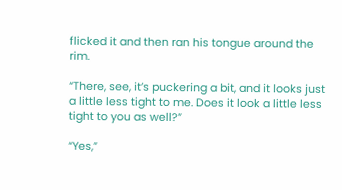flicked it and then ran his tongue around the rim.

“There, see, it’s puckering a bit, and it looks just a little less tight to me. Does it look a little less tight to you as well?”

“Yes,”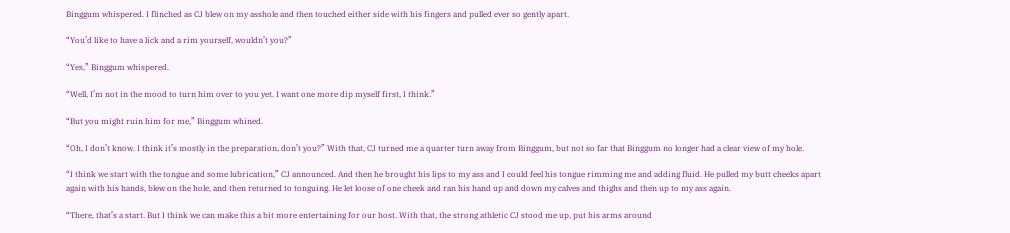Binggum whispered. I flinched as CJ blew on my asshole and then touched either side with his fingers and pulled ever so gently apart.

“You’d like to have a lick and a rim yourself, wouldn’t you?”

“Yes,” Binggum whispered.

“Well, I’m not in the mood to turn him over to you yet. I want one more dip myself first, I think.”

“But you might ruin him for me,” Binggum whined.

“Oh, I don’t know. I think it’s mostly in the preparation, don’t you?” With that, CJ turned me a quarter turn away from Binggum, but not so far that Binggum no longer had a clear view of my hole.

“I think we start with the tongue and some lubrication,” CJ announced. And then he brought his lips to my ass and I could feel his tongue rimming me and adding fluid. He pulled my butt cheeks apart again with his hands, blew on the hole, and then returned to tonguing. He let loose of one cheek and ran his hand up and down my calves and thighs and then up to my ass again.

“There, that’s a start. But I think we can make this a bit more entertaining for our host. With that, the strong athletic CJ stood me up, put his arms around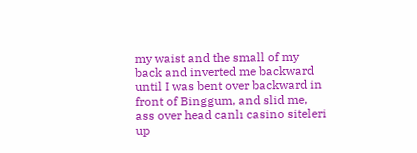my waist and the small of my back and inverted me backward until I was bent over backward in front of Binggum, and slid me, ass over head canlı casino siteleri up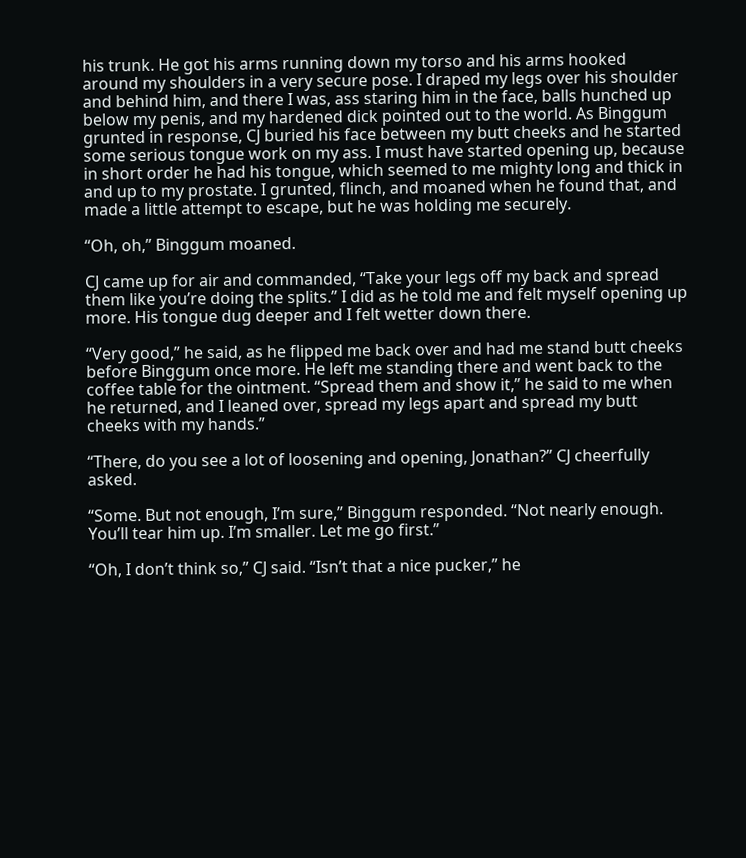his trunk. He got his arms running down my torso and his arms hooked around my shoulders in a very secure pose. I draped my legs over his shoulder and behind him, and there I was, ass staring him in the face, balls hunched up below my penis, and my hardened dick pointed out to the world. As Binggum grunted in response, CJ buried his face between my butt cheeks and he started some serious tongue work on my ass. I must have started opening up, because in short order he had his tongue, which seemed to me mighty long and thick in and up to my prostate. I grunted, flinch, and moaned when he found that, and made a little attempt to escape, but he was holding me securely.

“Oh, oh,” Binggum moaned.

CJ came up for air and commanded, “Take your legs off my back and spread them like you’re doing the splits.” I did as he told me and felt myself opening up more. His tongue dug deeper and I felt wetter down there.

“Very good,” he said, as he flipped me back over and had me stand butt cheeks before Binggum once more. He left me standing there and went back to the coffee table for the ointment. “Spread them and show it,” he said to me when he returned, and I leaned over, spread my legs apart and spread my butt cheeks with my hands.”

“There, do you see a lot of loosening and opening, Jonathan?” CJ cheerfully asked.

“Some. But not enough, I’m sure,” Binggum responded. “Not nearly enough. You’ll tear him up. I’m smaller. Let me go first.”

“Oh, I don’t think so,” CJ said. “Isn’t that a nice pucker,” he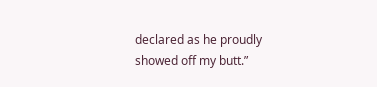declared as he proudly showed off my butt.”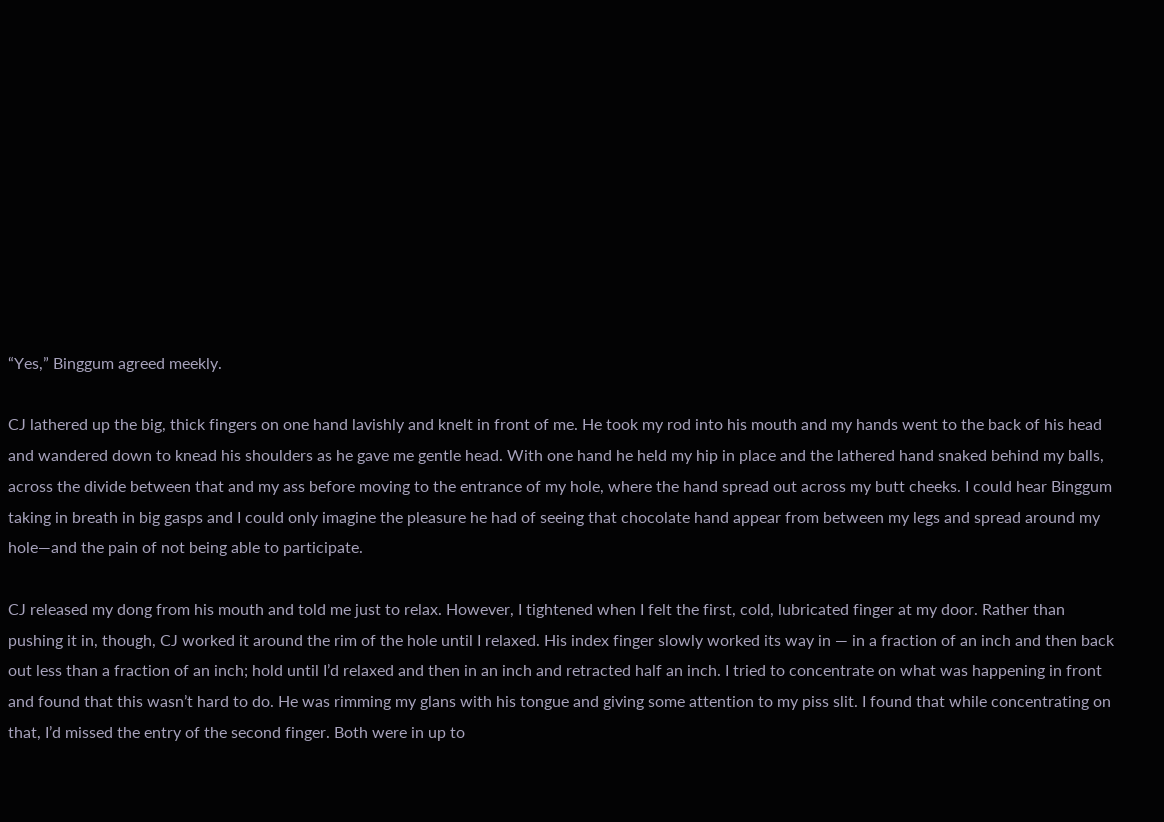“Yes,” Binggum agreed meekly.

CJ lathered up the big, thick fingers on one hand lavishly and knelt in front of me. He took my rod into his mouth and my hands went to the back of his head and wandered down to knead his shoulders as he gave me gentle head. With one hand he held my hip in place and the lathered hand snaked behind my balls, across the divide between that and my ass before moving to the entrance of my hole, where the hand spread out across my butt cheeks. I could hear Binggum taking in breath in big gasps and I could only imagine the pleasure he had of seeing that chocolate hand appear from between my legs and spread around my hole—and the pain of not being able to participate.

CJ released my dong from his mouth and told me just to relax. However, I tightened when I felt the first, cold, lubricated finger at my door. Rather than pushing it in, though, CJ worked it around the rim of the hole until I relaxed. His index finger slowly worked its way in — in a fraction of an inch and then back out less than a fraction of an inch; hold until I’d relaxed and then in an inch and retracted half an inch. I tried to concentrate on what was happening in front and found that this wasn’t hard to do. He was rimming my glans with his tongue and giving some attention to my piss slit. I found that while concentrating on that, I’d missed the entry of the second finger. Both were in up to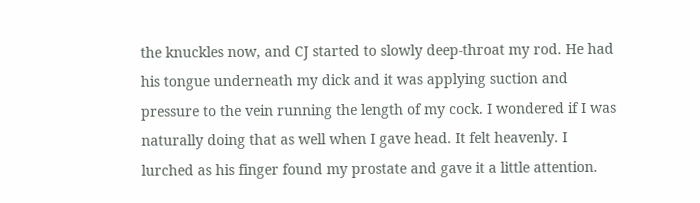the knuckles now, and CJ started to slowly deep-throat my rod. He had his tongue underneath my dick and it was applying suction and pressure to the vein running the length of my cock. I wondered if I was naturally doing that as well when I gave head. It felt heavenly. I lurched as his finger found my prostate and gave it a little attention.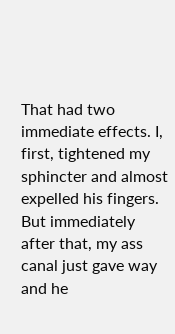That had two immediate effects. I, first, tightened my sphincter and almost expelled his fingers. But immediately after that, my ass canal just gave way and he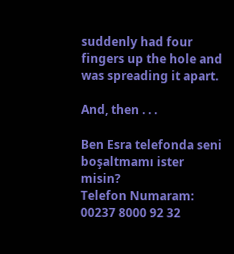suddenly had four fingers up the hole and was spreading it apart.

And, then . . .

Ben Esra telefonda seni boşaltmamı ister misin?
Telefon Numaram: 00237 8000 92 32